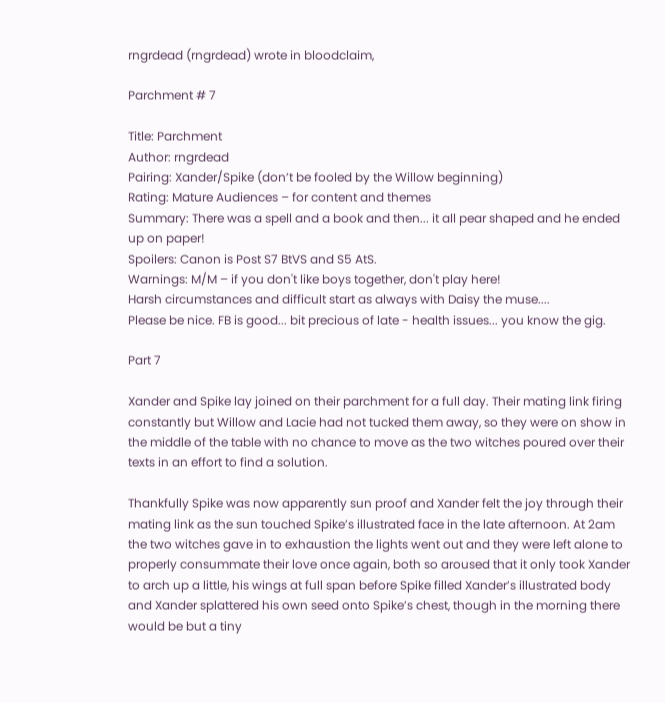rngrdead (rngrdead) wrote in bloodclaim,

Parchment # 7

Title: Parchment
Author: rngrdead
Pairing: Xander/Spike (don’t be fooled by the Willow beginning)
Rating: Mature Audiences – for content and themes
Summary: There was a spell and a book and then... it all pear shaped and he ended up on paper!
Spoilers: Canon is Post S7 BtVS and S5 AtS.
Warnings: M/M – if you don't like boys together, don't play here!
Harsh circumstances and difficult start as always with Daisy the muse....
Please be nice. FB is good... bit precious of late - health issues... you know the gig.

Part 7

Xander and Spike lay joined on their parchment for a full day. Their mating link firing constantly but Willow and Lacie had not tucked them away, so they were on show in the middle of the table with no chance to move as the two witches poured over their texts in an effort to find a solution.

Thankfully Spike was now apparently sun proof and Xander felt the joy through their mating link as the sun touched Spike’s illustrated face in the late afternoon. At 2am the two witches gave in to exhaustion the lights went out and they were left alone to properly consummate their love once again, both so aroused that it only took Xander to arch up a little, his wings at full span before Spike filled Xander’s illustrated body and Xander splattered his own seed onto Spike’s chest, though in the morning there would be but a tiny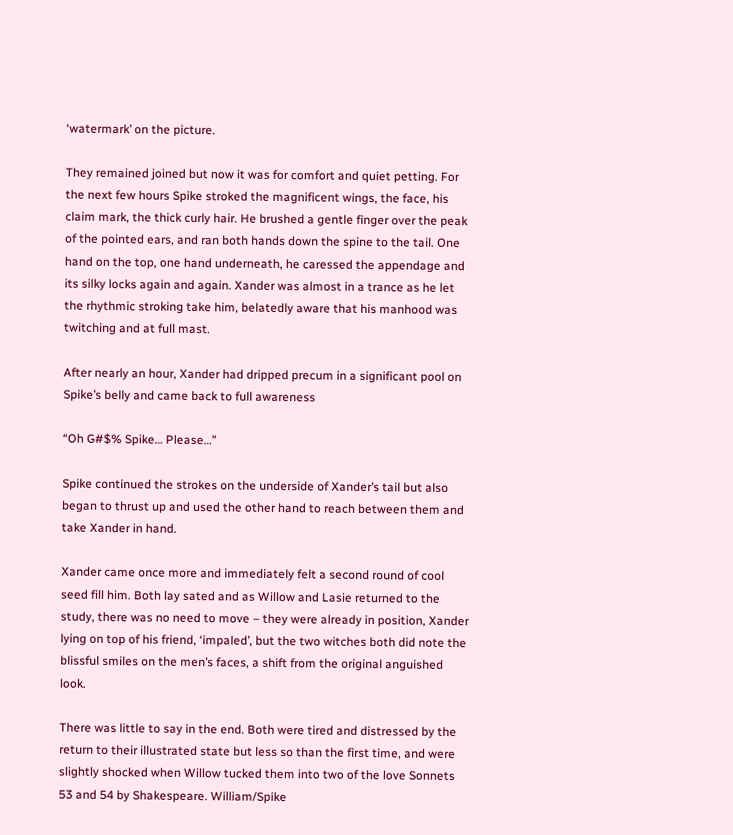‘watermark’ on the picture.

They remained joined but now it was for comfort and quiet petting. For the next few hours Spike stroked the magnificent wings, the face, his claim mark, the thick curly hair. He brushed a gentle finger over the peak of the pointed ears, and ran both hands down the spine to the tail. One hand on the top, one hand underneath, he caressed the appendage and its silky locks again and again. Xander was almost in a trance as he let the rhythmic stroking take him, belatedly aware that his manhood was twitching and at full mast.

After nearly an hour, Xander had dripped precum in a significant pool on Spike’s belly and came back to full awareness

“Oh G#$% Spike… Please…”

Spike continued the strokes on the underside of Xander’s tail but also began to thrust up and used the other hand to reach between them and take Xander in hand.

Xander came once more and immediately felt a second round of cool seed fill him. Both lay sated and as Willow and Lasie returned to the study, there was no need to move – they were already in position, Xander lying on top of his friend, ‘impaled’, but the two witches both did note the blissful smiles on the men’s faces, a shift from the original anguished look.

There was little to say in the end. Both were tired and distressed by the return to their illustrated state but less so than the first time, and were slightly shocked when Willow tucked them into two of the love Sonnets 53 and 54 by Shakespeare. William/Spike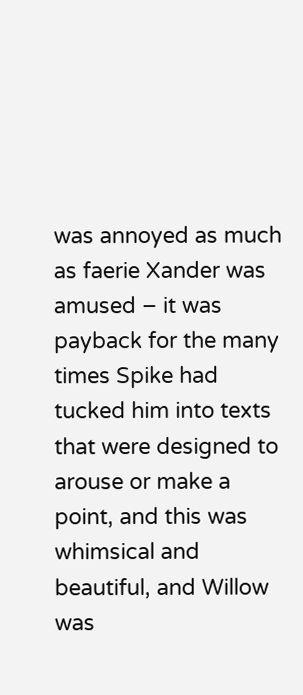was annoyed as much as faerie Xander was amused – it was payback for the many times Spike had tucked him into texts that were designed to arouse or make a point, and this was whimsical and beautiful, and Willow was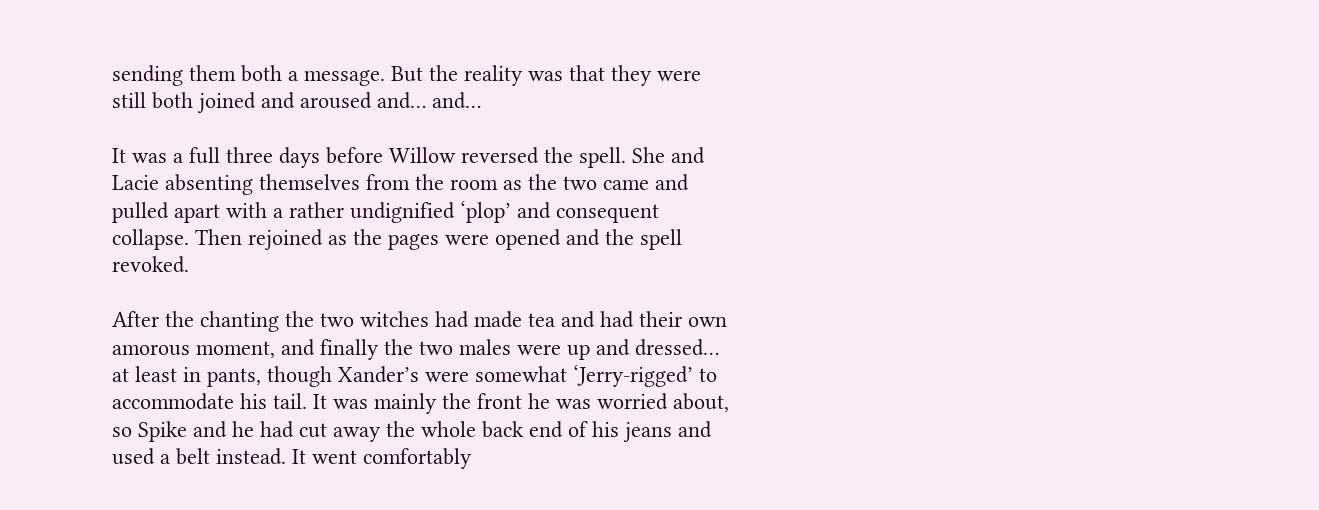sending them both a message. But the reality was that they were still both joined and aroused and… and…

It was a full three days before Willow reversed the spell. She and Lacie absenting themselves from the room as the two came and pulled apart with a rather undignified ‘plop’ and consequent collapse. Then rejoined as the pages were opened and the spell revoked.

After the chanting the two witches had made tea and had their own amorous moment, and finally the two males were up and dressed… at least in pants, though Xander’s were somewhat ‘Jerry-rigged’ to accommodate his tail. It was mainly the front he was worried about, so Spike and he had cut away the whole back end of his jeans and used a belt instead. It went comfortably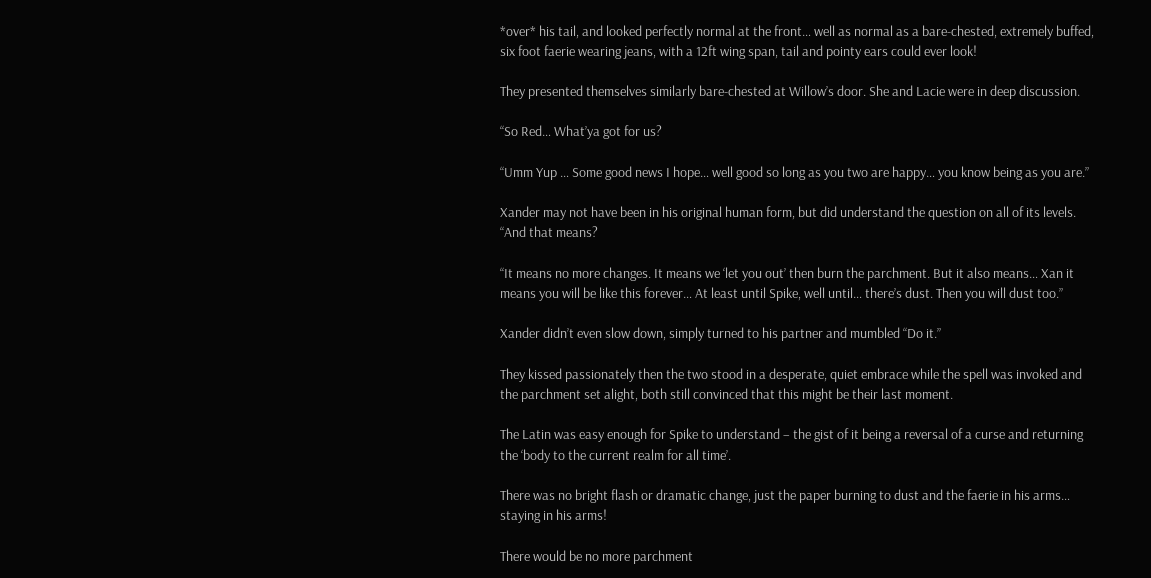*over* his tail, and looked perfectly normal at the front… well as normal as a bare-chested, extremely buffed, six foot faerie wearing jeans, with a 12ft wing span, tail and pointy ears could ever look!

They presented themselves similarly bare-chested at Willow’s door. She and Lacie were in deep discussion.

“So Red… What’ya got for us?

“Umm Yup … Some good news I hope… well good so long as you two are happy… you know being as you are.”

Xander may not have been in his original human form, but did understand the question on all of its levels. “And that means?

“It means no more changes. It means we ‘let you out’ then burn the parchment. But it also means… Xan it means you will be like this forever… At least until Spike, well until… there’s dust. Then you will dust too.”

Xander didn’t even slow down, simply turned to his partner and mumbled “Do it.”

They kissed passionately then the two stood in a desperate, quiet embrace while the spell was invoked and the parchment set alight, both still convinced that this might be their last moment.

The Latin was easy enough for Spike to understand – the gist of it being a reversal of a curse and returning the ‘body to the current realm for all time’.

There was no bright flash or dramatic change, just the paper burning to dust and the faerie in his arms… staying in his arms!

There would be no more parchment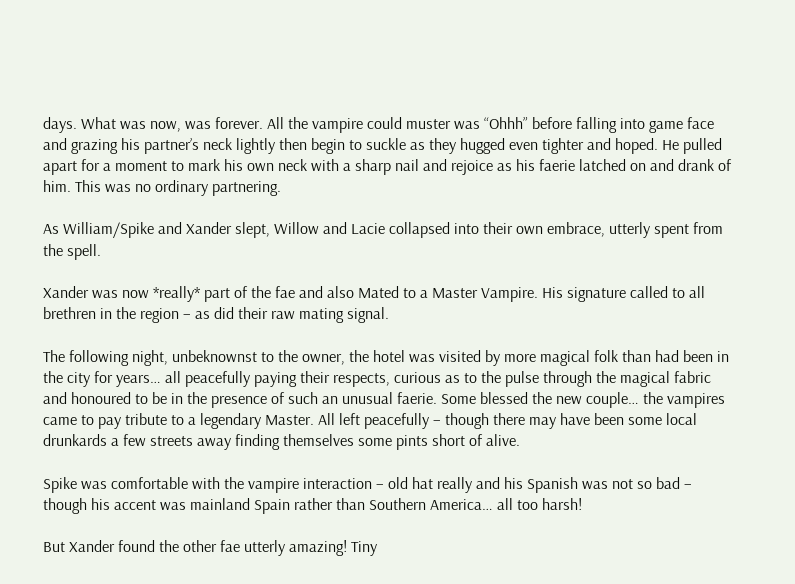days. What was now, was forever. All the vampire could muster was “Ohhh” before falling into game face and grazing his partner’s neck lightly then begin to suckle as they hugged even tighter and hoped. He pulled apart for a moment to mark his own neck with a sharp nail and rejoice as his faerie latched on and drank of him. This was no ordinary partnering.

As William/Spike and Xander slept, Willow and Lacie collapsed into their own embrace, utterly spent from the spell.

Xander was now *really* part of the fae and also Mated to a Master Vampire. His signature called to all brethren in the region – as did their raw mating signal.

The following night, unbeknownst to the owner, the hotel was visited by more magical folk than had been in the city for years… all peacefully paying their respects, curious as to the pulse through the magical fabric and honoured to be in the presence of such an unusual faerie. Some blessed the new couple… the vampires came to pay tribute to a legendary Master. All left peacefully – though there may have been some local drunkards a few streets away finding themselves some pints short of alive.

Spike was comfortable with the vampire interaction – old hat really and his Spanish was not so bad – though his accent was mainland Spain rather than Southern America… all too harsh!

But Xander found the other fae utterly amazing! Tiny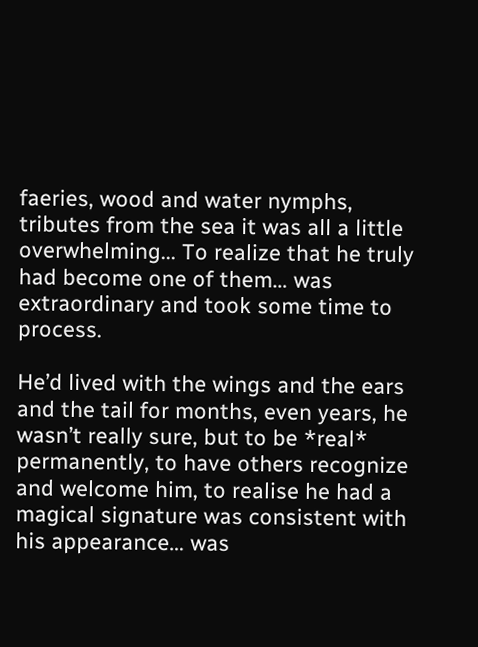faeries, wood and water nymphs, tributes from the sea it was all a little overwhelming... To realize that he truly had become one of them… was extraordinary and took some time to process.

He’d lived with the wings and the ears and the tail for months, even years, he wasn’t really sure, but to be *real* permanently, to have others recognize and welcome him, to realise he had a magical signature was consistent with his appearance… was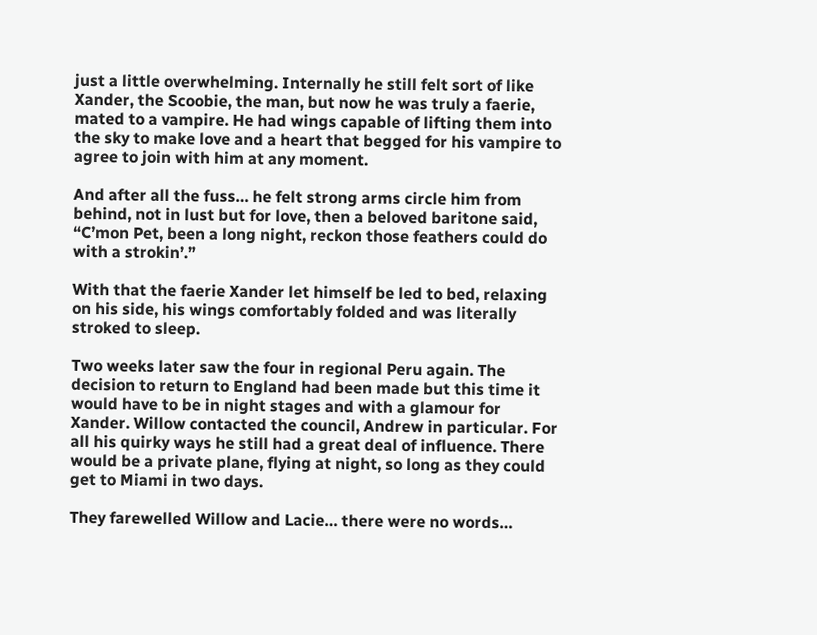just a little overwhelming. Internally he still felt sort of like Xander, the Scoobie, the man, but now he was truly a faerie, mated to a vampire. He had wings capable of lifting them into the sky to make love and a heart that begged for his vampire to agree to join with him at any moment.

And after all the fuss… he felt strong arms circle him from behind, not in lust but for love, then a beloved baritone said, “C’mon Pet, been a long night, reckon those feathers could do with a strokin’.”

With that the faerie Xander let himself be led to bed, relaxing on his side, his wings comfortably folded and was literally stroked to sleep.

Two weeks later saw the four in regional Peru again. The decision to return to England had been made but this time it would have to be in night stages and with a glamour for Xander. Willow contacted the council, Andrew in particular. For all his quirky ways he still had a great deal of influence. There would be a private plane, flying at night, so long as they could get to Miami in two days.

They farewelled Willow and Lacie… there were no words…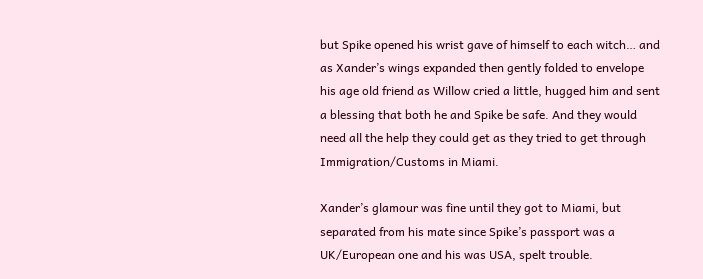but Spike opened his wrist gave of himself to each witch… and as Xander’s wings expanded then gently folded to envelope his age old friend as Willow cried a little, hugged him and sent a blessing that both he and Spike be safe. And they would need all the help they could get as they tried to get through Immigration/Customs in Miami.

Xander’s glamour was fine until they got to Miami, but separated from his mate since Spike’s passport was a UK/European one and his was USA, spelt trouble.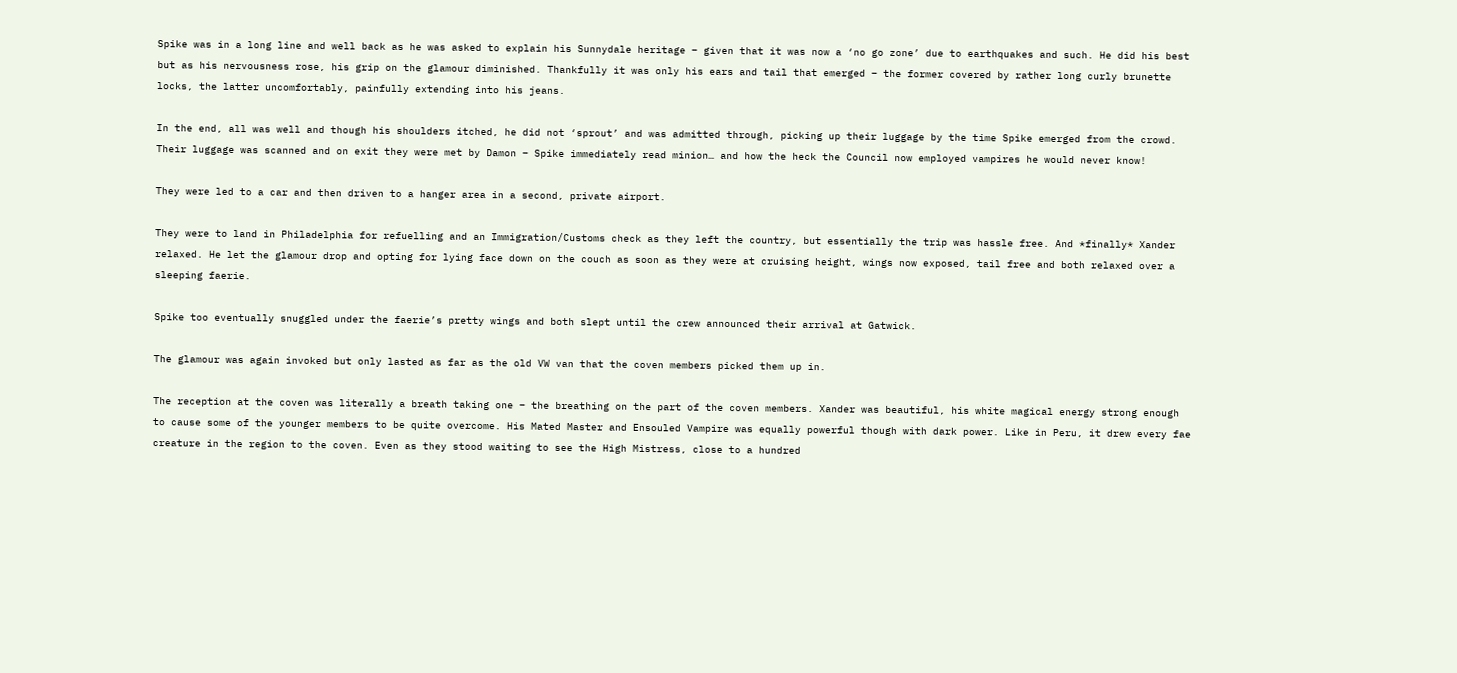Spike was in a long line and well back as he was asked to explain his Sunnydale heritage – given that it was now a ‘no go zone’ due to earthquakes and such. He did his best but as his nervousness rose, his grip on the glamour diminished. Thankfully it was only his ears and tail that emerged – the former covered by rather long curly brunette locks, the latter uncomfortably, painfully extending into his jeans.

In the end, all was well and though his shoulders itched, he did not ‘sprout’ and was admitted through, picking up their luggage by the time Spike emerged from the crowd. Their luggage was scanned and on exit they were met by Damon – Spike immediately read minion… and how the heck the Council now employed vampires he would never know!

They were led to a car and then driven to a hanger area in a second, private airport.

They were to land in Philadelphia for refuelling and an Immigration/Customs check as they left the country, but essentially the trip was hassle free. And *finally* Xander relaxed. He let the glamour drop and opting for lying face down on the couch as soon as they were at cruising height, wings now exposed, tail free and both relaxed over a sleeping faerie.

Spike too eventually snuggled under the faerie’s pretty wings and both slept until the crew announced their arrival at Gatwick.

The glamour was again invoked but only lasted as far as the old VW van that the coven members picked them up in.

The reception at the coven was literally a breath taking one – the breathing on the part of the coven members. Xander was beautiful, his white magical energy strong enough to cause some of the younger members to be quite overcome. His Mated Master and Ensouled Vampire was equally powerful though with dark power. Like in Peru, it drew every fae creature in the region to the coven. Even as they stood waiting to see the High Mistress, close to a hundred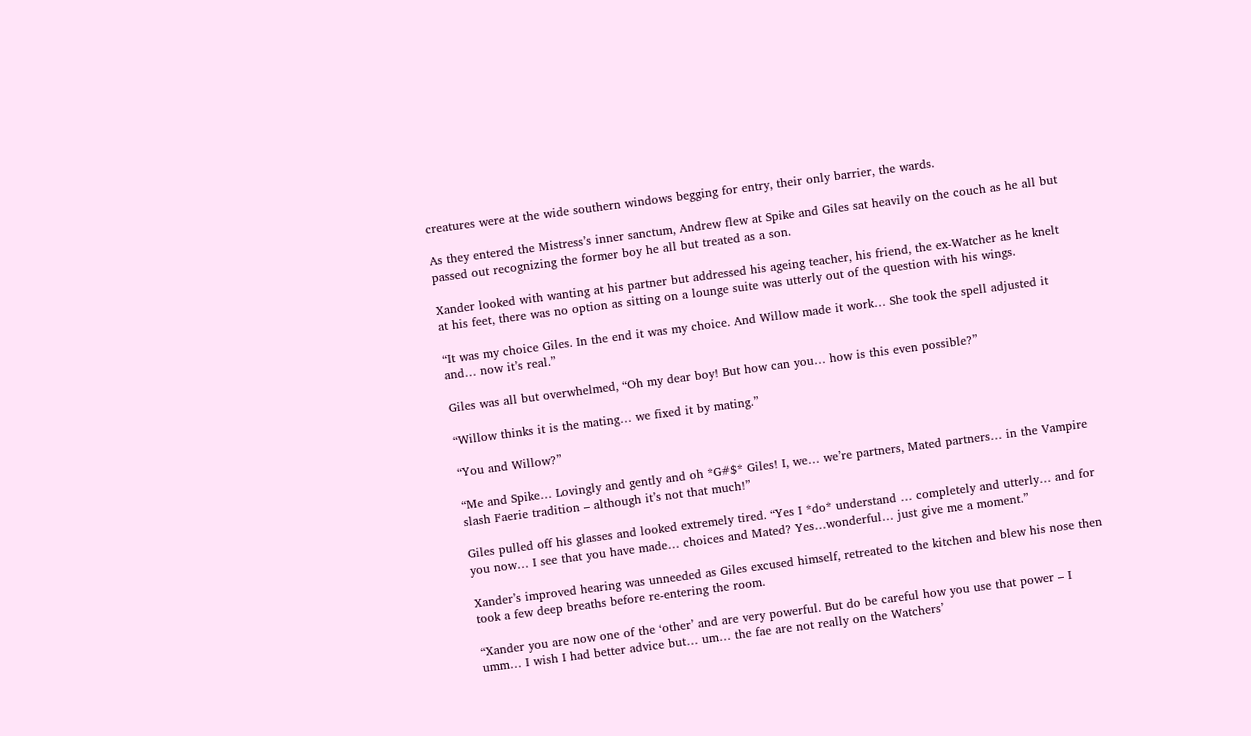creatures were at the wide southern windows begging for entry, their only barrier, the wards.

As they entered the Mistress’s inner sanctum, Andrew flew at Spike and Giles sat heavily on the couch as he all but passed out recognizing the former boy he all but treated as a son.

Xander looked with wanting at his partner but addressed his ageing teacher, his friend, the ex-Watcher as he knelt at his feet, there was no option as sitting on a lounge suite was utterly out of the question with his wings.

“It was my choice Giles. In the end it was my choice. And Willow made it work… She took the spell adjusted it and… now it’s real.”

Giles was all but overwhelmed, “Oh my dear boy! But how can you… how is this even possible?”

“Willow thinks it is the mating… we fixed it by mating.”

“You and Willow?”

“Me and Spike… Lovingly and gently and oh *G#$* Giles! I, we… we’re partners, Mated partners… in the Vampire slash Faerie tradition – although it’s not that much!”

Giles pulled off his glasses and looked extremely tired. “Yes I *do* understand … completely and utterly… and for you now… I see that you have made… choices and Mated? Yes…wonderful… just give me a moment.”

Xander’s improved hearing was unneeded as Giles excused himself, retreated to the kitchen and blew his nose then took a few deep breaths before re-entering the room.

“Xander you are now one of the ‘other’ and are very powerful. But do be careful how you use that power – I umm… I wish I had better advice but… um… the fae are not really on the Watchers’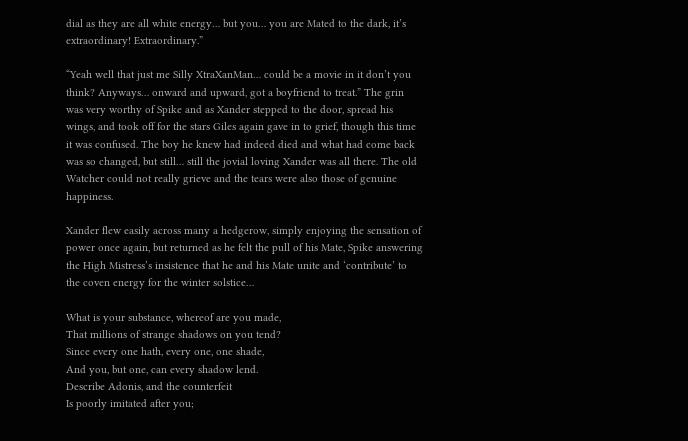dial as they are all white energy… but you… you are Mated to the dark, it’s extraordinary! Extraordinary.”

“Yeah well that just me Silly XtraXanMan… could be a movie in it don’t you think? Anyways… onward and upward, got a boyfriend to treat.” The grin was very worthy of Spike and as Xander stepped to the door, spread his wings, and took off for the stars Giles again gave in to grief, though this time it was confused. The boy he knew had indeed died and what had come back was so changed, but still… still the jovial loving Xander was all there. The old Watcher could not really grieve and the tears were also those of genuine happiness.

Xander flew easily across many a hedgerow, simply enjoying the sensation of power once again, but returned as he felt the pull of his Mate, Spike answering the High Mistress’s insistence that he and his Mate unite and ‘contribute’ to the coven energy for the winter solstice…

What is your substance, whereof are you made,
That millions of strange shadows on you tend?
Since every one hath, every one, one shade,
And you, but one, can every shadow lend.
Describe Adonis, and the counterfeit
Is poorly imitated after you;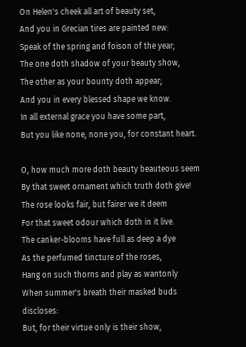On Helen's cheek all art of beauty set,
And you in Grecian tires are painted new:
Speak of the spring and foison of the year;
The one doth shadow of your beauty show,
The other as your bounty doth appear;
And you in every blessed shape we know.
In all external grace you have some part,
But you like none, none you, for constant heart.

O, how much more doth beauty beauteous seem
By that sweet ornament which truth doth give!
The rose looks fair, but fairer we it deem
For that sweet odour which doth in it live.
The canker-blooms have full as deep a dye
As the perfumed tincture of the roses,
Hang on such thorns and play as wantonly
When summer's breath their masked buds discloses:
But, for their virtue only is their show,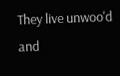They live unwoo'd and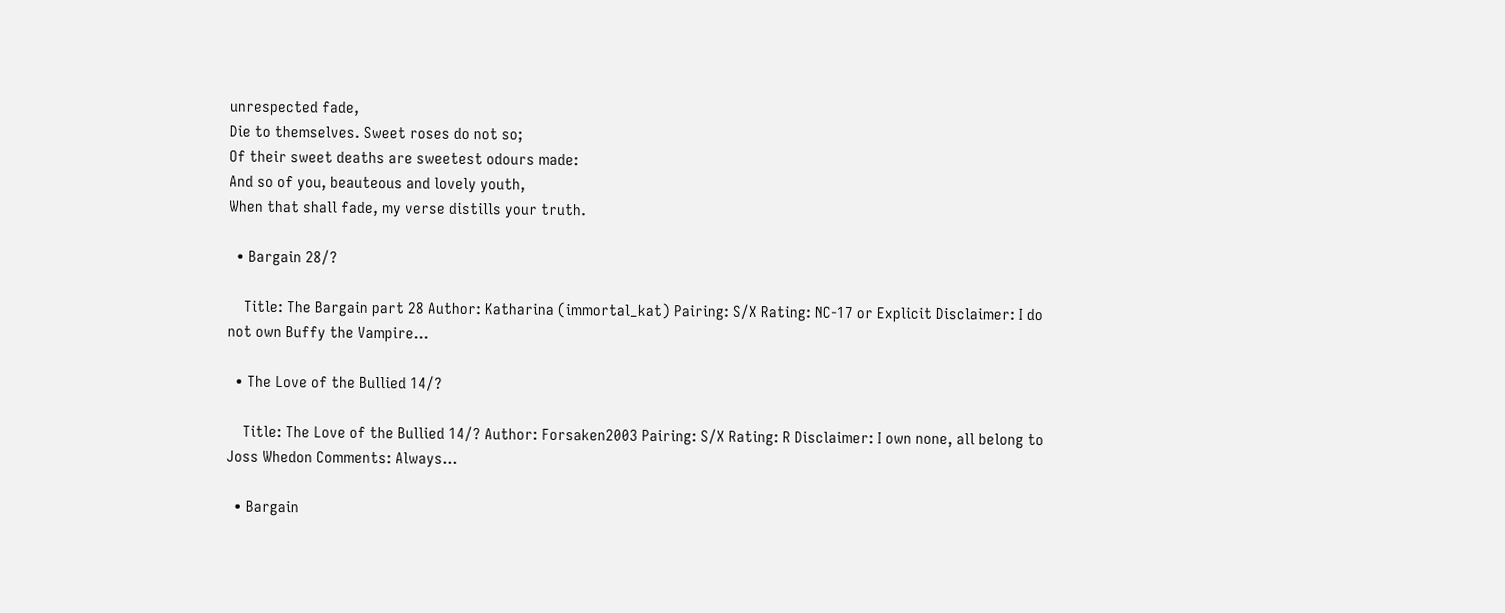unrespected fade,
Die to themselves. Sweet roses do not so;
Of their sweet deaths are sweetest odours made:
And so of you, beauteous and lovely youth,
When that shall fade, my verse distills your truth.

  • Bargain 28/?

    Title: The Bargain part 28 Author: Katharina (immortal_kat) Pairing: S/X Rating: NC-17 or Explicit Disclaimer: I do not own Buffy the Vampire…

  • The Love of the Bullied 14/?

    Title: The Love of the Bullied 14/? Author: Forsaken2003 Pairing: S/X Rating: R Disclaimer: I own none, all belong to Joss Whedon Comments: Always…

  • Bargain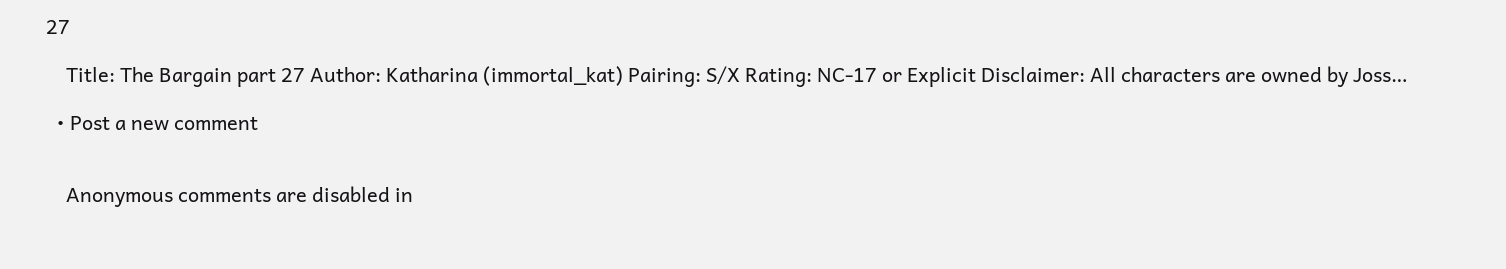27

    Title: The Bargain part 27 Author: Katharina (immortal_kat) Pairing: S/X Rating: NC-17 or Explicit Disclaimer: All characters are owned by Joss…

  • Post a new comment


    Anonymous comments are disabled in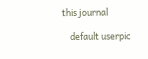this journal

    default userpic